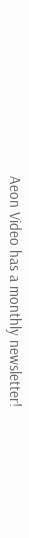Aeon Video has a monthly newsletter!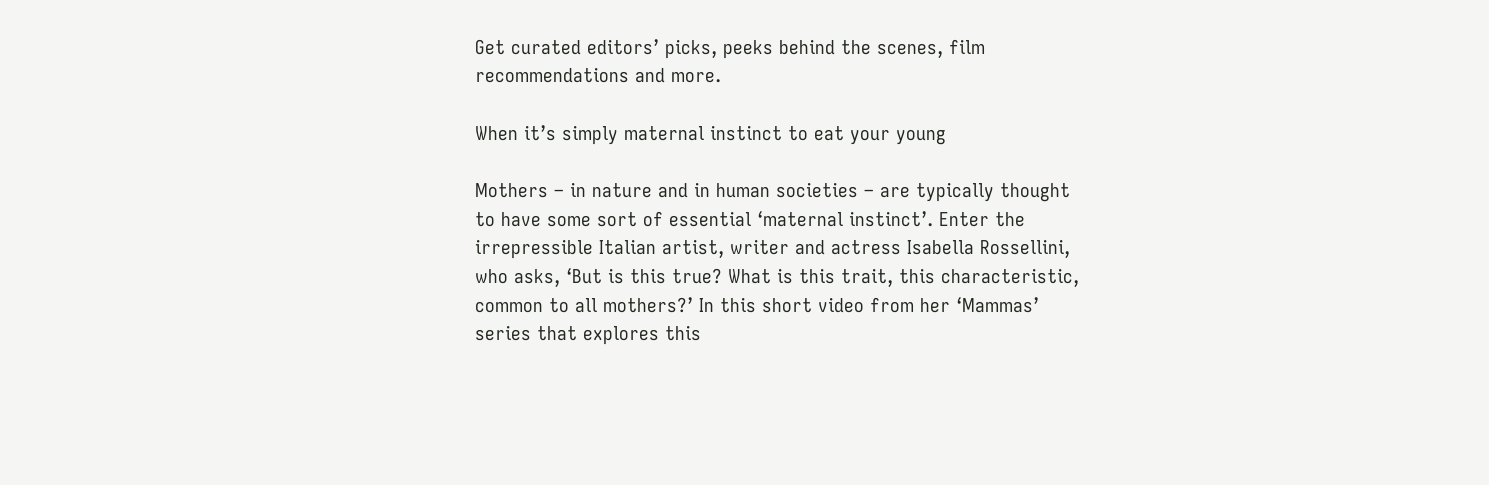Get curated editors’ picks, peeks behind the scenes, film recommendations and more.

When it’s simply maternal instinct to eat your young

Mothers – in nature and in human societies – are typically thought to have some sort of essential ‘maternal instinct’. Enter the irrepressible Italian artist, writer and actress Isabella Rossellini, who asks, ‘But is this true? What is this trait, this characteristic, common to all mothers?’ In this short video from her ‘Mammas’ series that explores this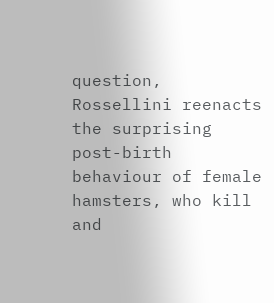question, Rossellini reenacts the surprising post-birth behaviour of female hamsters, who kill and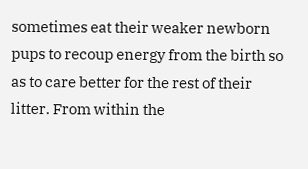sometimes eat their weaker newborn pups to recoup energy from the birth so as to care better for the rest of their litter. From within the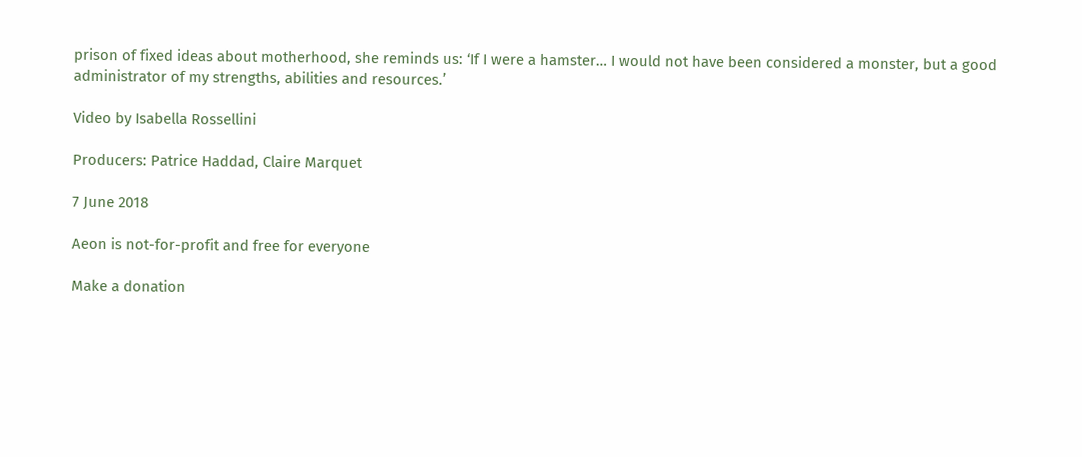prison of fixed ideas about motherhood, she reminds us: ‘If I were a hamster… I would not have been considered a monster, but a good administrator of my strengths, abilities and resources.’

Video by Isabella Rossellini

Producers: Patrice Haddad, Claire Marquet

7 June 2018

Aeon is not-for-profit and free for everyone

Make a donation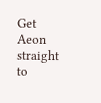Get Aeon straight to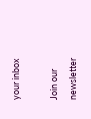your inbox

Join our newsletter